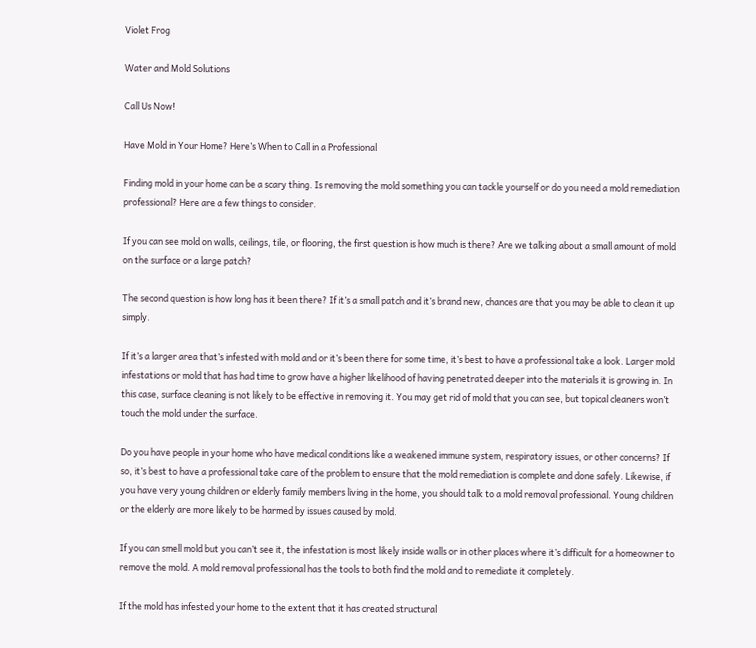Violet Frog

Water and Mold Solutions

Call Us Now!

Have Mold in Your Home? Here’s When to Call in a Professional

Finding mold in your home can be a scary thing. Is removing the mold something you can tackle yourself or do you need a mold remediation professional? Here are a few things to consider.

If you can see mold on walls, ceilings, tile, or flooring, the first question is how much is there? Are we talking about a small amount of mold on the surface or a large patch?

The second question is how long has it been there? If it’s a small patch and it’s brand new, chances are that you may be able to clean it up simply.

If it’s a larger area that’s infested with mold and or it’s been there for some time, it’s best to have a professional take a look. Larger mold infestations or mold that has had time to grow have a higher likelihood of having penetrated deeper into the materials it is growing in. In this case, surface cleaning is not likely to be effective in removing it. You may get rid of mold that you can see, but topical cleaners won’t touch the mold under the surface.

Do you have people in your home who have medical conditions like a weakened immune system, respiratory issues, or other concerns? If so, it’s best to have a professional take care of the problem to ensure that the mold remediation is complete and done safely. Likewise, if you have very young children or elderly family members living in the home, you should talk to a mold removal professional. Young children or the elderly are more likely to be harmed by issues caused by mold.

If you can smell mold but you can’t see it, the infestation is most likely inside walls or in other places where it’s difficult for a homeowner to remove the mold. A mold removal professional has the tools to both find the mold and to remediate it completely.

If the mold has infested your home to the extent that it has created structural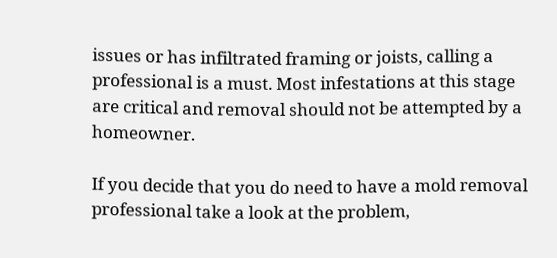issues or has infiltrated framing or joists, calling a professional is a must. Most infestations at this stage are critical and removal should not be attempted by a homeowner.

If you decide that you do need to have a mold removal professional take a look at the problem,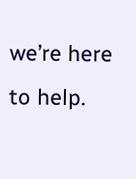we’re here to help.